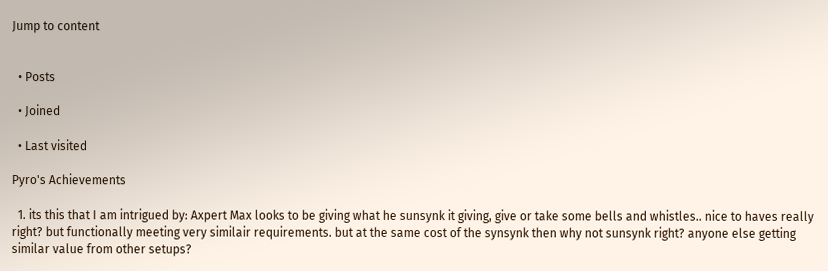Jump to content


  • Posts

  • Joined

  • Last visited

Pyro's Achievements

  1. its this that I am intrigued by: Axpert Max looks to be giving what he sunsynk it giving, give or take some bells and whistles.. nice to haves really right? but functionally meeting very similair requirements. but at the same cost of the synsynk then why not sunsynk right? anyone else getting similar value from other setups?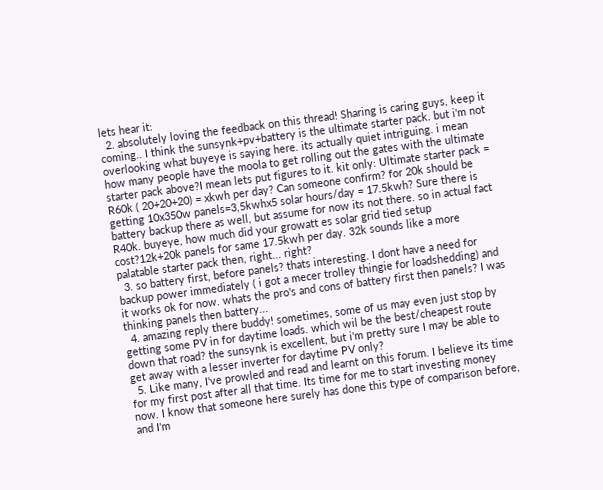lets hear it:
  2. absolutely loving the feedback on this thread! Sharing is caring guys, keep it coming.. I think the sunsynk+pv+battery is the ultimate starter pack. but i'm not overlooking what buyeye is saying here. its actually quiet intriguing. i mean how many people have the moola to get rolling out the gates with the ultimate starter pack above?I mean lets put figures to it. kit only: Ultimate starter pack = R60k ( 20+20+20) = xkwh per day? Can someone confirm? for 20k should be getting 10x350w panels=3,5kwhx5 solar hours/day = 17.5kwh? Sure there is battery backup there as well, but assume for now its not there. so in actual fact R40k. buyeye, how much did your growatt es solar grid tied setup cost?12k+20k panels for same 17.5kwh per day. 32k sounds like a more palatable starter pack then, right... right?
  3. so battery first, before panels? thats interesting. I dont have a need for backup power immediately ( i got a mecer trolley thingie for loadshedding) and it works ok for now. whats the pro's and cons of battery first then panels? I was thinking panels then battery...
  4. amazing reply there buddy! sometimes, some of us may even just stop by getting some PV in for daytime loads. which wil be the best/cheapest route down that road? the sunsynk is excellent, but i'm pretty sure I may be able to get away with a lesser inverter for daytime PV only?
  5. Like many, I've prowled and read and learnt on this forum. I believe its time for my first post after all that time. Its time for me to start investing money now. I know that someone here surely has done this type of comparison before, and I'm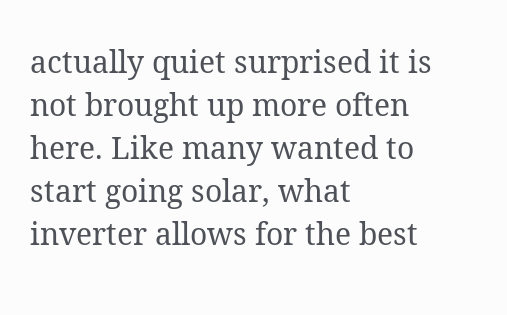actually quiet surprised it is not brought up more often here. Like many wanted to start going solar, what inverter allows for the best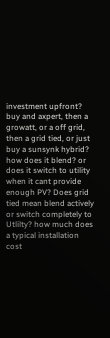investment upfront? buy and axpert, then a growatt, or a off grid, then a grid tied, or just buy a sunsynk hybrid? how does it blend? or does it switch to utility when it cant provide enough PV? Does grid tied mean blend actively or switch completely to Utlilty? how much does a typical installation cost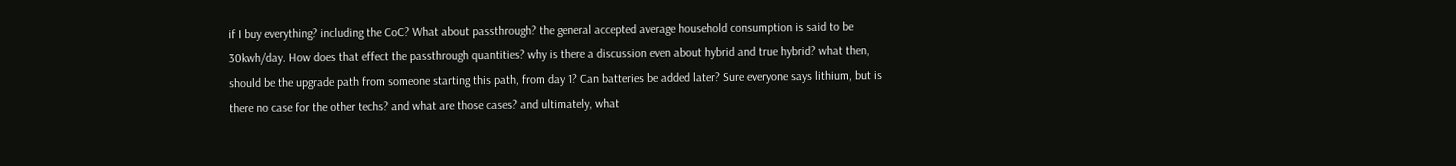if I buy everything? including the CoC? What about passthrough? the general accepted average household consumption is said to be 30kwh/day. How does that effect the passthrough quantities? why is there a discussion even about hybrid and true hybrid? what then, should be the upgrade path from someone starting this path, from day 1? Can batteries be added later? Sure everyone says lithium, but is there no case for the other techs? and what are those cases? and ultimately, what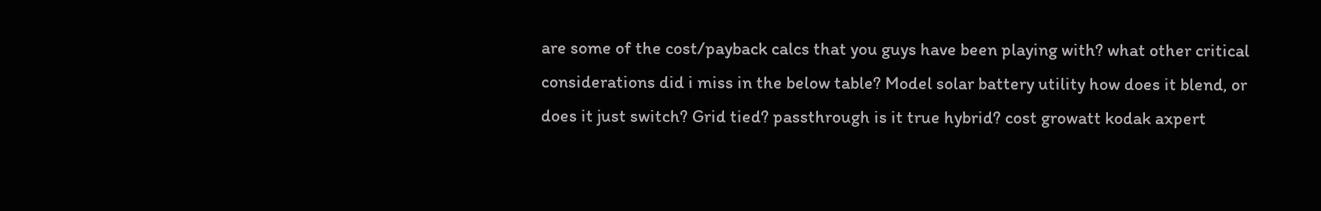are some of the cost/payback calcs that you guys have been playing with? what other critical considerations did i miss in the below table? Model solar battery utility how does it blend, or does it just switch? Grid tied? passthrough is it true hybrid? cost growatt kodak axpert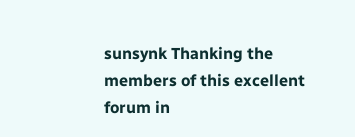sunsynk Thanking the members of this excellent forum in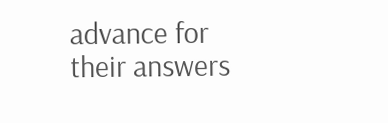advance for their answers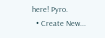here! Pyro.
  • Create New...